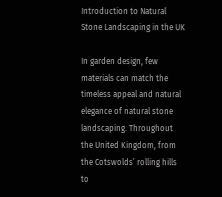Introduction to Natural Stone Landscaping in the UK

In garden design, few materials can match the timeless appeal and natural elegance of natural stone landscaping. Throughout the United Kingdom, from the Cotswolds’ rolling hills to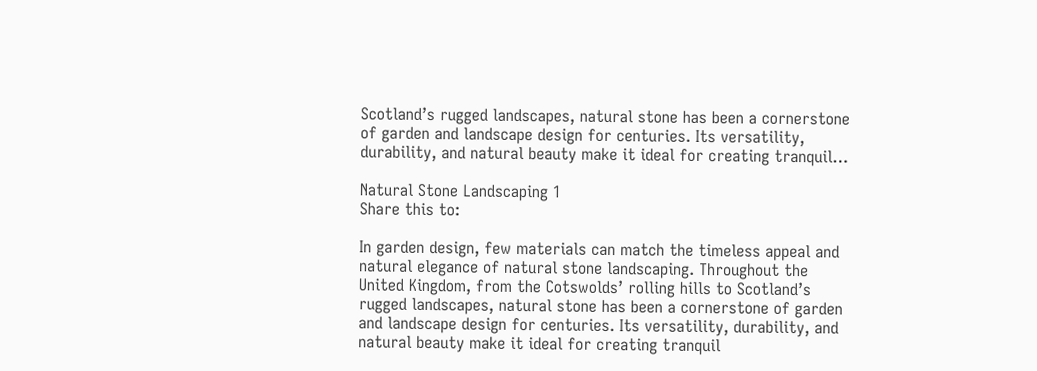Scotland’s rugged landscapes, natural stone has been a cornerstone of garden and landscape design for centuries. Its versatility, durability, and natural beauty make it ideal for creating tranquil…

Natural Stone Landscaping 1
Share this to:

In garden design, few materials can match the timeless appeal and natural elegance of natural stone landscaping. Throughout the United Kingdom, from the Cotswolds’ rolling hills to Scotland’s rugged landscapes, natural stone has been a cornerstone of garden and landscape design for centuries. Its versatility, durability, and natural beauty make it ideal for creating tranquil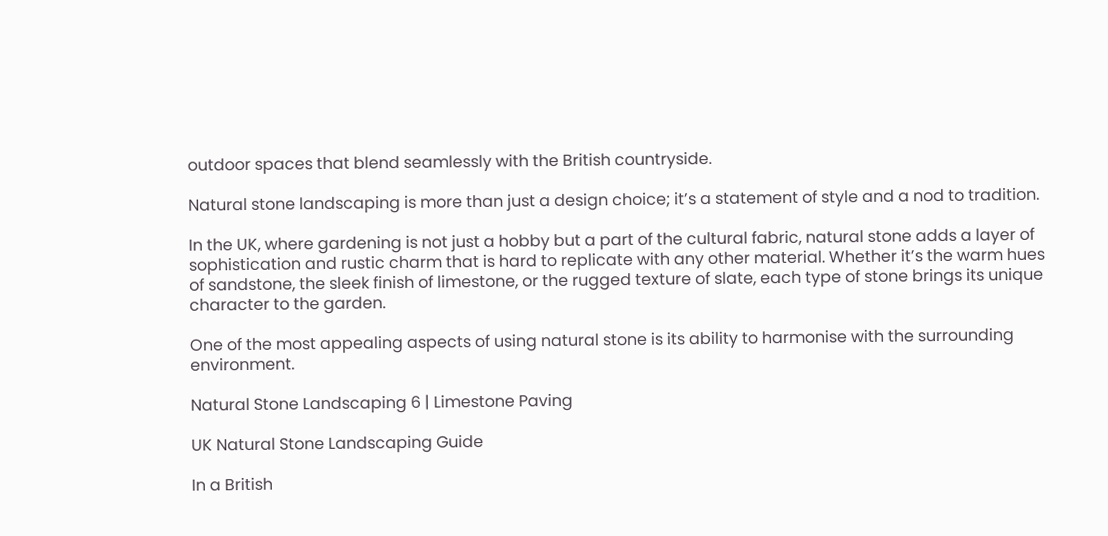outdoor spaces that blend seamlessly with the British countryside.

Natural stone landscaping is more than just a design choice; it’s a statement of style and a nod to tradition.

In the UK, where gardening is not just a hobby but a part of the cultural fabric, natural stone adds a layer of sophistication and rustic charm that is hard to replicate with any other material. Whether it’s the warm hues of sandstone, the sleek finish of limestone, or the rugged texture of slate, each type of stone brings its unique character to the garden.

One of the most appealing aspects of using natural stone is its ability to harmonise with the surrounding environment.

Natural Stone Landscaping 6 | Limestone Paving

UK Natural Stone Landscaping Guide

In a British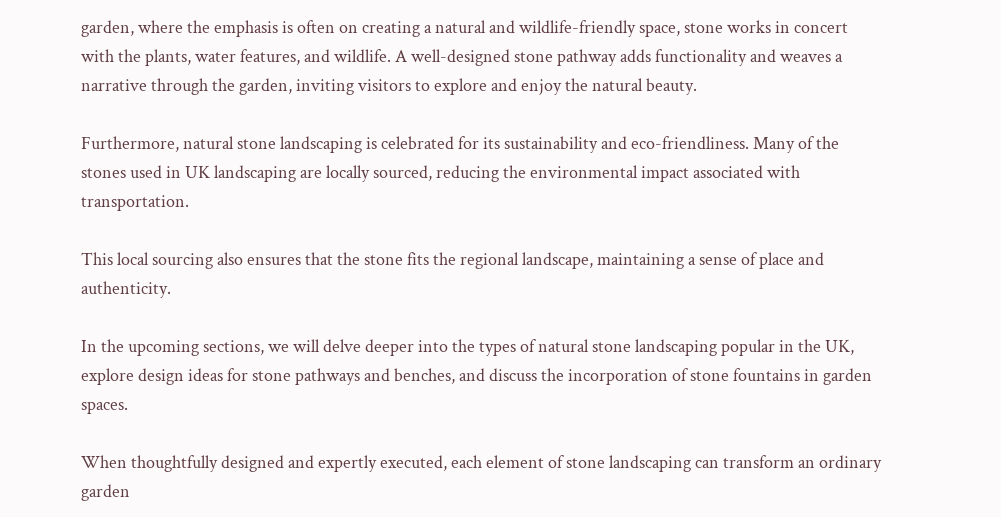garden, where the emphasis is often on creating a natural and wildlife-friendly space, stone works in concert with the plants, water features, and wildlife. A well-designed stone pathway adds functionality and weaves a narrative through the garden, inviting visitors to explore and enjoy the natural beauty.

Furthermore, natural stone landscaping is celebrated for its sustainability and eco-friendliness. Many of the stones used in UK landscaping are locally sourced, reducing the environmental impact associated with transportation.

This local sourcing also ensures that the stone fits the regional landscape, maintaining a sense of place and authenticity.

In the upcoming sections, we will delve deeper into the types of natural stone landscaping popular in the UK, explore design ideas for stone pathways and benches, and discuss the incorporation of stone fountains in garden spaces.

When thoughtfully designed and expertly executed, each element of stone landscaping can transform an ordinary garden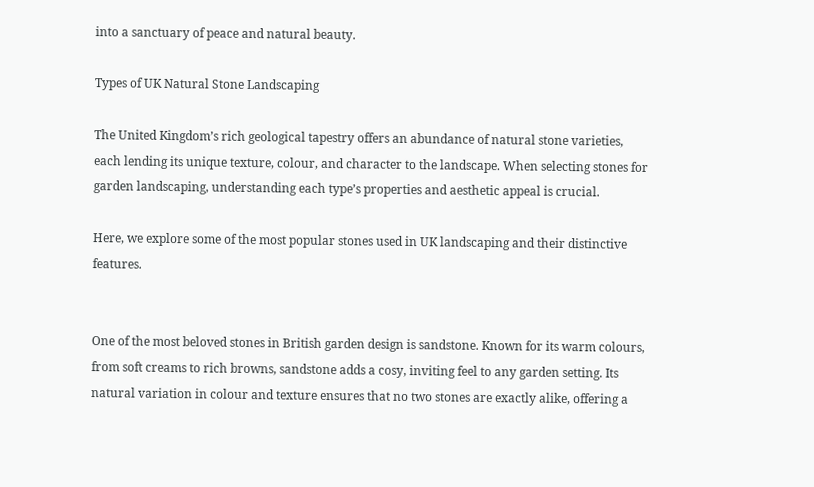into a sanctuary of peace and natural beauty.

Types of UK Natural Stone Landscaping

The United Kingdom’s rich geological tapestry offers an abundance of natural stone varieties, each lending its unique texture, colour, and character to the landscape. When selecting stones for garden landscaping, understanding each type’s properties and aesthetic appeal is crucial.

Here, we explore some of the most popular stones used in UK landscaping and their distinctive features.


One of the most beloved stones in British garden design is sandstone. Known for its warm colours, from soft creams to rich browns, sandstone adds a cosy, inviting feel to any garden setting. Its natural variation in colour and texture ensures that no two stones are exactly alike, offering a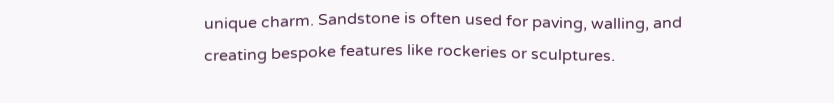unique charm. Sandstone is often used for paving, walling, and creating bespoke features like rockeries or sculptures.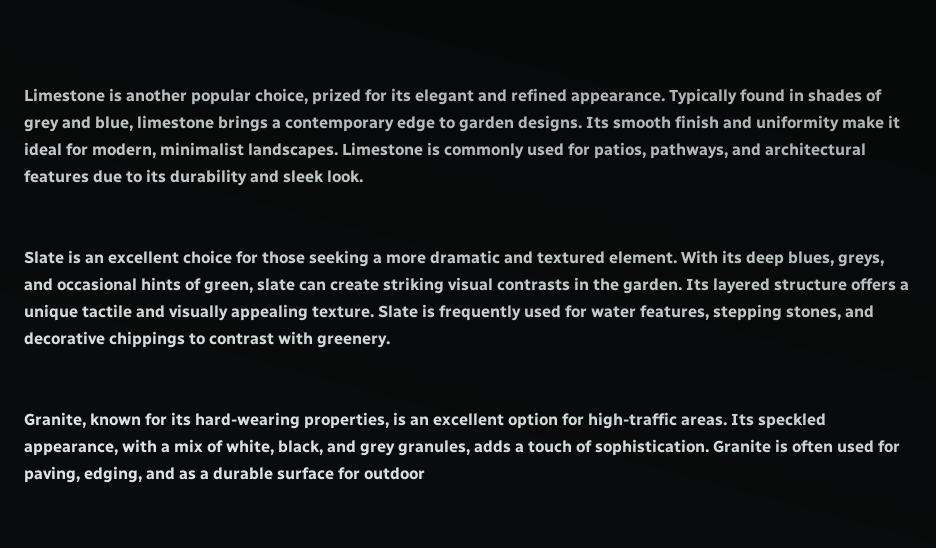Limestone is another popular choice, prized for its elegant and refined appearance. Typically found in shades of grey and blue, limestone brings a contemporary edge to garden designs. Its smooth finish and uniformity make it ideal for modern, minimalist landscapes. Limestone is commonly used for patios, pathways, and architectural features due to its durability and sleek look.


Slate is an excellent choice for those seeking a more dramatic and textured element. With its deep blues, greys, and occasional hints of green, slate can create striking visual contrasts in the garden. Its layered structure offers a unique tactile and visually appealing texture. Slate is frequently used for water features, stepping stones, and decorative chippings to contrast with greenery.


Granite, known for its hard-wearing properties, is an excellent option for high-traffic areas. Its speckled appearance, with a mix of white, black, and grey granules, adds a touch of sophistication. Granite is often used for paving, edging, and as a durable surface for outdoor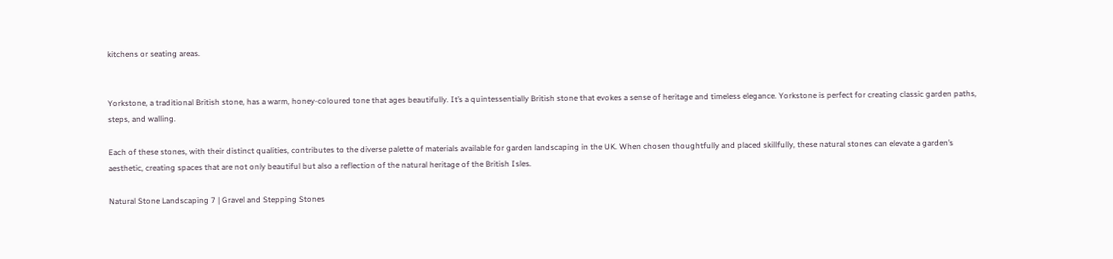kitchens or seating areas.


Yorkstone, a traditional British stone, has a warm, honey-coloured tone that ages beautifully. It’s a quintessentially British stone that evokes a sense of heritage and timeless elegance. Yorkstone is perfect for creating classic garden paths, steps, and walling.

Each of these stones, with their distinct qualities, contributes to the diverse palette of materials available for garden landscaping in the UK. When chosen thoughtfully and placed skillfully, these natural stones can elevate a garden’s aesthetic, creating spaces that are not only beautiful but also a reflection of the natural heritage of the British Isles.

Natural Stone Landscaping 7 | Gravel and Stepping Stones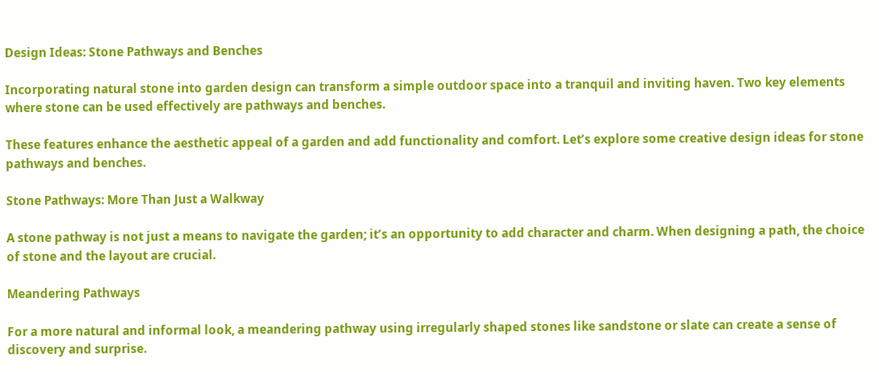Design Ideas: Stone Pathways and Benches

Incorporating natural stone into garden design can transform a simple outdoor space into a tranquil and inviting haven. Two key elements where stone can be used effectively are pathways and benches.

These features enhance the aesthetic appeal of a garden and add functionality and comfort. Let’s explore some creative design ideas for stone pathways and benches.

Stone Pathways: More Than Just a Walkway

A stone pathway is not just a means to navigate the garden; it’s an opportunity to add character and charm. When designing a path, the choice of stone and the layout are crucial.

Meandering Pathways

For a more natural and informal look, a meandering pathway using irregularly shaped stones like sandstone or slate can create a sense of discovery and surprise.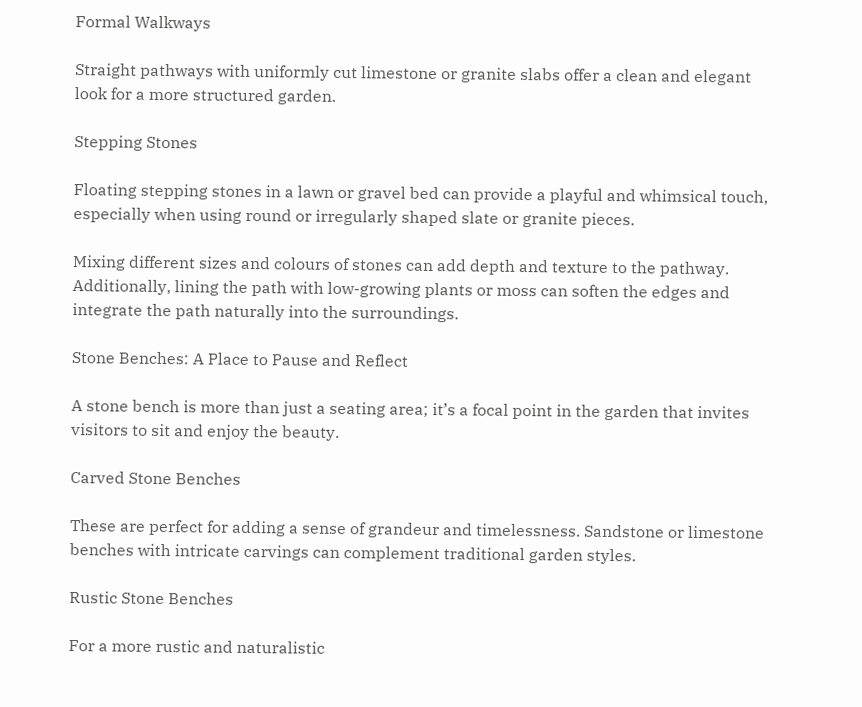Formal Walkways

Straight pathways with uniformly cut limestone or granite slabs offer a clean and elegant look for a more structured garden.

Stepping Stones

Floating stepping stones in a lawn or gravel bed can provide a playful and whimsical touch, especially when using round or irregularly shaped slate or granite pieces.

Mixing different sizes and colours of stones can add depth and texture to the pathway. Additionally, lining the path with low-growing plants or moss can soften the edges and integrate the path naturally into the surroundings.

Stone Benches: A Place to Pause and Reflect

A stone bench is more than just a seating area; it’s a focal point in the garden that invites visitors to sit and enjoy the beauty.

Carved Stone Benches

These are perfect for adding a sense of grandeur and timelessness. Sandstone or limestone benches with intricate carvings can complement traditional garden styles.

Rustic Stone Benches

For a more rustic and naturalistic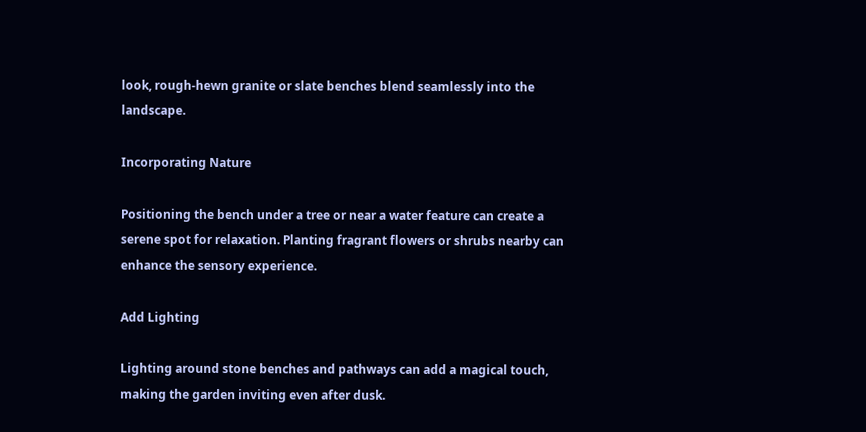look, rough-hewn granite or slate benches blend seamlessly into the landscape.

Incorporating Nature

Positioning the bench under a tree or near a water feature can create a serene spot for relaxation. Planting fragrant flowers or shrubs nearby can enhance the sensory experience.

Add Lighting

Lighting around stone benches and pathways can add a magical touch, making the garden inviting even after dusk.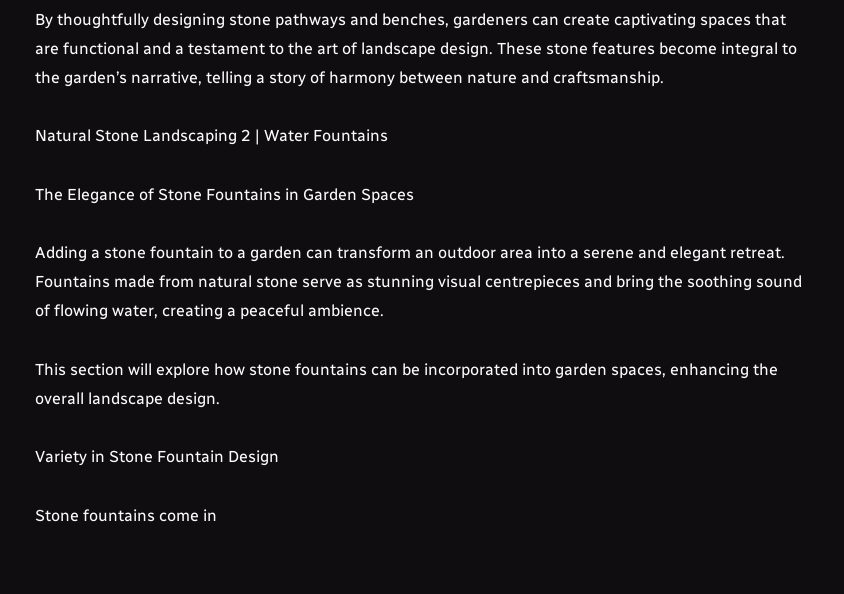By thoughtfully designing stone pathways and benches, gardeners can create captivating spaces that are functional and a testament to the art of landscape design. These stone features become integral to the garden’s narrative, telling a story of harmony between nature and craftsmanship.

Natural Stone Landscaping 2 | Water Fountains

The Elegance of Stone Fountains in Garden Spaces

Adding a stone fountain to a garden can transform an outdoor area into a serene and elegant retreat. Fountains made from natural stone serve as stunning visual centrepieces and bring the soothing sound of flowing water, creating a peaceful ambience.

This section will explore how stone fountains can be incorporated into garden spaces, enhancing the overall landscape design.

Variety in Stone Fountain Design

Stone fountains come in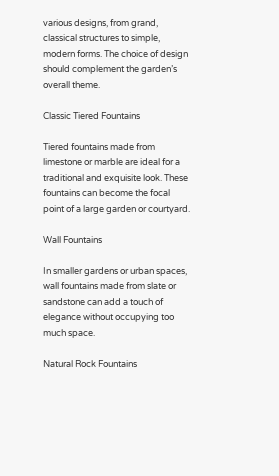various designs, from grand, classical structures to simple, modern forms. The choice of design should complement the garden’s overall theme.

Classic Tiered Fountains

Tiered fountains made from limestone or marble are ideal for a traditional and exquisite look. These fountains can become the focal point of a large garden or courtyard.

Wall Fountains

In smaller gardens or urban spaces, wall fountains made from slate or sandstone can add a touch of elegance without occupying too much space.

Natural Rock Fountains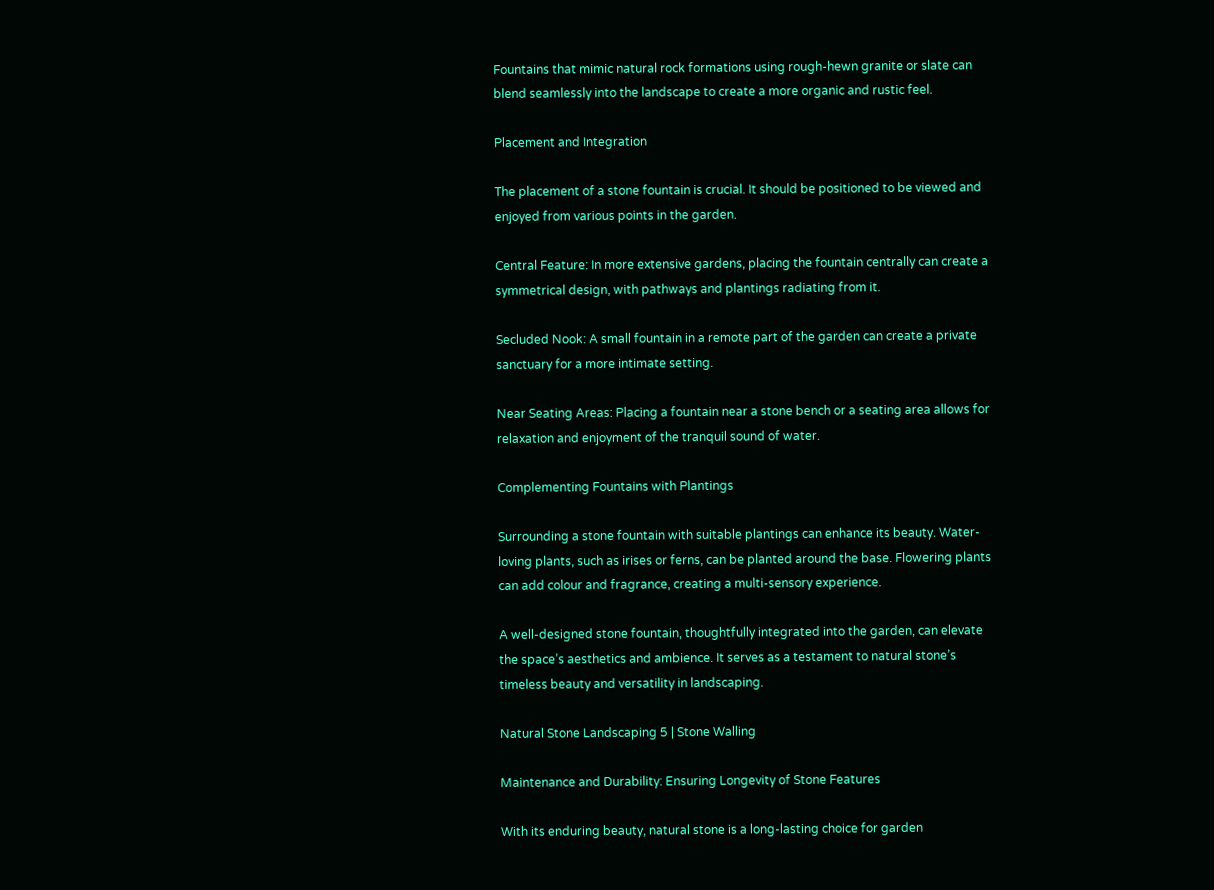Fountains that mimic natural rock formations using rough-hewn granite or slate can blend seamlessly into the landscape to create a more organic and rustic feel.

Placement and Integration

The placement of a stone fountain is crucial. It should be positioned to be viewed and enjoyed from various points in the garden.

Central Feature: In more extensive gardens, placing the fountain centrally can create a symmetrical design, with pathways and plantings radiating from it.

Secluded Nook: A small fountain in a remote part of the garden can create a private sanctuary for a more intimate setting.

Near Seating Areas: Placing a fountain near a stone bench or a seating area allows for relaxation and enjoyment of the tranquil sound of water.

Complementing Fountains with Plantings

Surrounding a stone fountain with suitable plantings can enhance its beauty. Water-loving plants, such as irises or ferns, can be planted around the base. Flowering plants can add colour and fragrance, creating a multi-sensory experience.

A well-designed stone fountain, thoughtfully integrated into the garden, can elevate the space’s aesthetics and ambience. It serves as a testament to natural stone’s timeless beauty and versatility in landscaping.

Natural Stone Landscaping 5 | Stone Walling

Maintenance and Durability: Ensuring Longevity of Stone Features

With its enduring beauty, natural stone is a long-lasting choice for garden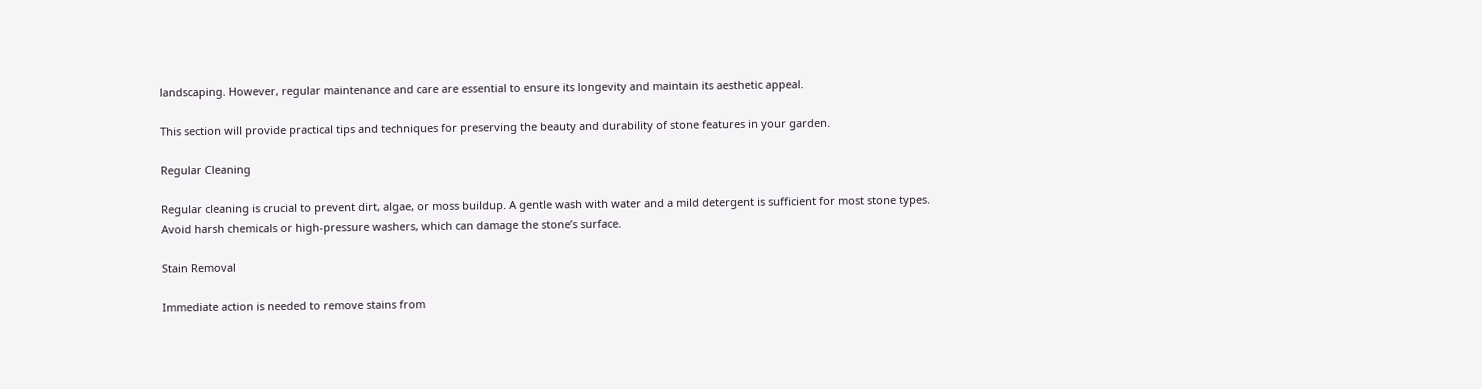landscaping. However, regular maintenance and care are essential to ensure its longevity and maintain its aesthetic appeal.

This section will provide practical tips and techniques for preserving the beauty and durability of stone features in your garden.

Regular Cleaning

Regular cleaning is crucial to prevent dirt, algae, or moss buildup. A gentle wash with water and a mild detergent is sufficient for most stone types. Avoid harsh chemicals or high-pressure washers, which can damage the stone’s surface.

Stain Removal

Immediate action is needed to remove stains from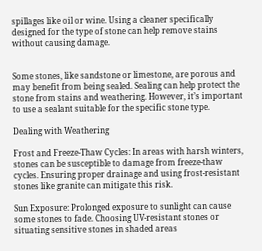spillages like oil or wine. Using a cleaner specifically designed for the type of stone can help remove stains without causing damage.


Some stones, like sandstone or limestone, are porous and may benefit from being sealed. Sealing can help protect the stone from stains and weathering. However, it’s important to use a sealant suitable for the specific stone type.

Dealing with Weathering

Frost and Freeze-Thaw Cycles: In areas with harsh winters, stones can be susceptible to damage from freeze-thaw cycles. Ensuring proper drainage and using frost-resistant stones like granite can mitigate this risk.

Sun Exposure: Prolonged exposure to sunlight can cause some stones to fade. Choosing UV-resistant stones or situating sensitive stones in shaded areas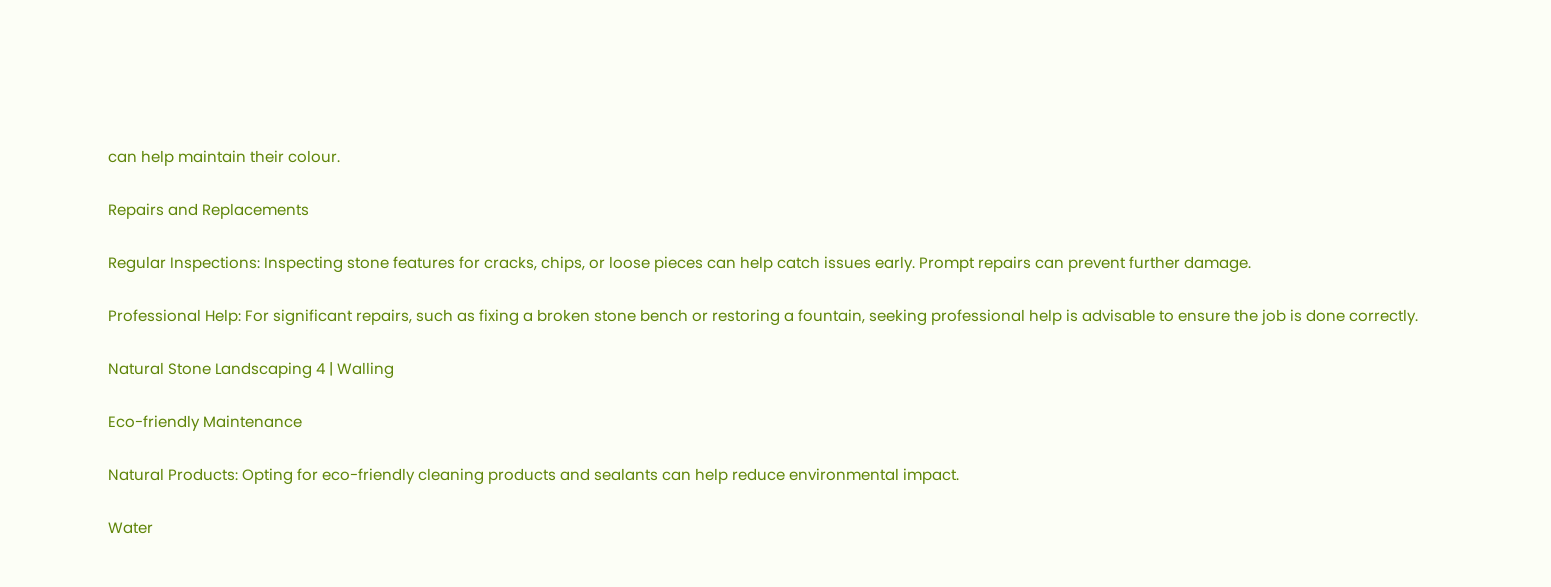can help maintain their colour.

Repairs and Replacements

Regular Inspections: Inspecting stone features for cracks, chips, or loose pieces can help catch issues early. Prompt repairs can prevent further damage.

Professional Help: For significant repairs, such as fixing a broken stone bench or restoring a fountain, seeking professional help is advisable to ensure the job is done correctly.

Natural Stone Landscaping 4 | Walling

Eco-friendly Maintenance

Natural Products: Opting for eco-friendly cleaning products and sealants can help reduce environmental impact.

Water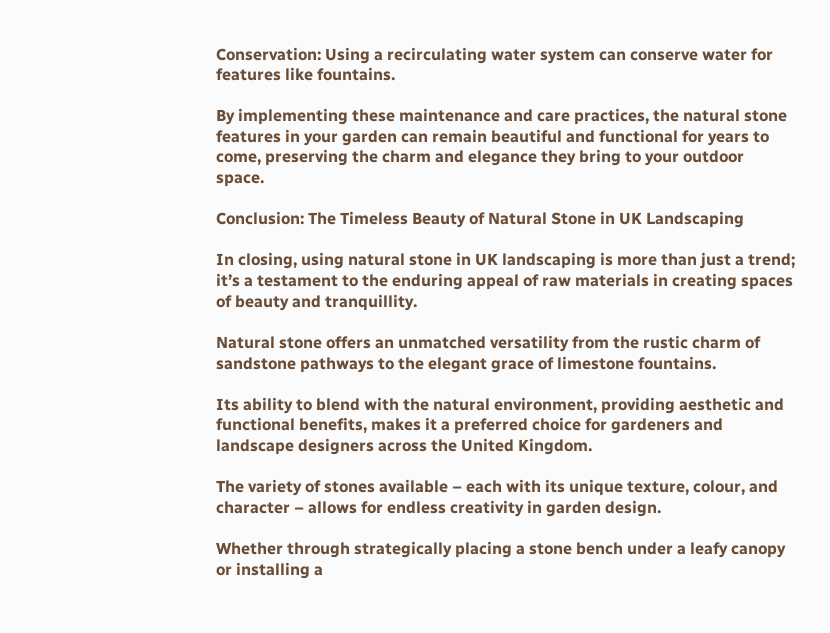Conservation: Using a recirculating water system can conserve water for features like fountains.

By implementing these maintenance and care practices, the natural stone features in your garden can remain beautiful and functional for years to come, preserving the charm and elegance they bring to your outdoor space.

Conclusion: The Timeless Beauty of Natural Stone in UK Landscaping

In closing, using natural stone in UK landscaping is more than just a trend; it’s a testament to the enduring appeal of raw materials in creating spaces of beauty and tranquillity.

Natural stone offers an unmatched versatility from the rustic charm of sandstone pathways to the elegant grace of limestone fountains.

Its ability to blend with the natural environment, providing aesthetic and functional benefits, makes it a preferred choice for gardeners and landscape designers across the United Kingdom.

The variety of stones available – each with its unique texture, colour, and character – allows for endless creativity in garden design.

Whether through strategically placing a stone bench under a leafy canopy or installing a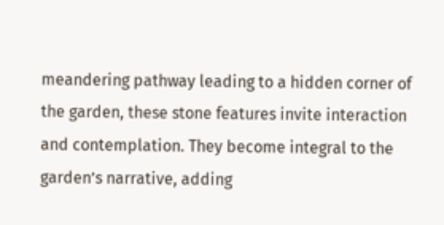meandering pathway leading to a hidden corner of the garden, these stone features invite interaction and contemplation. They become integral to the garden’s narrative, adding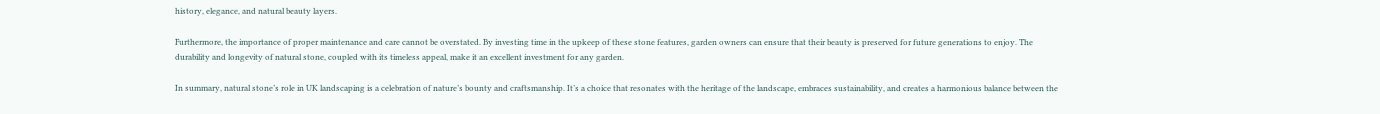history, elegance, and natural beauty layers.

Furthermore, the importance of proper maintenance and care cannot be overstated. By investing time in the upkeep of these stone features, garden owners can ensure that their beauty is preserved for future generations to enjoy. The durability and longevity of natural stone, coupled with its timeless appeal, make it an excellent investment for any garden.

In summary, natural stone’s role in UK landscaping is a celebration of nature’s bounty and craftsmanship. It’s a choice that resonates with the heritage of the landscape, embraces sustainability, and creates a harmonious balance between the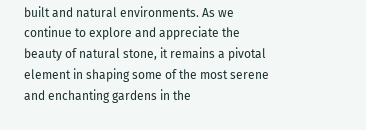built and natural environments. As we continue to explore and appreciate the beauty of natural stone, it remains a pivotal element in shaping some of the most serene and enchanting gardens in the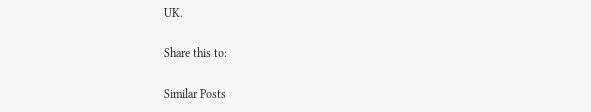UK.

Share this to:

Similar Posts